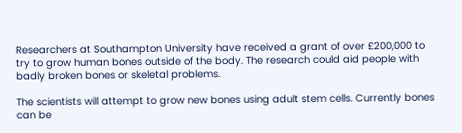Researchers at Southampton University have received a grant of over £200,000 to try to grow human bones outside of the body. The research could aid people with badly broken bones or skeletal problems.

The scientists will attempt to grow new bones using adult stem cells. Currently bones can be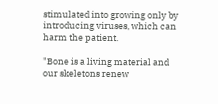stimulated into growing only by introducing viruses, which can harm the patient.

"Bone is a living material and our skeletons renew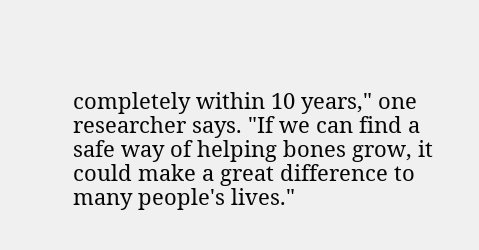completely within 10 years," one researcher says. "If we can find a safe way of helping bones grow, it could make a great difference to many people's lives."